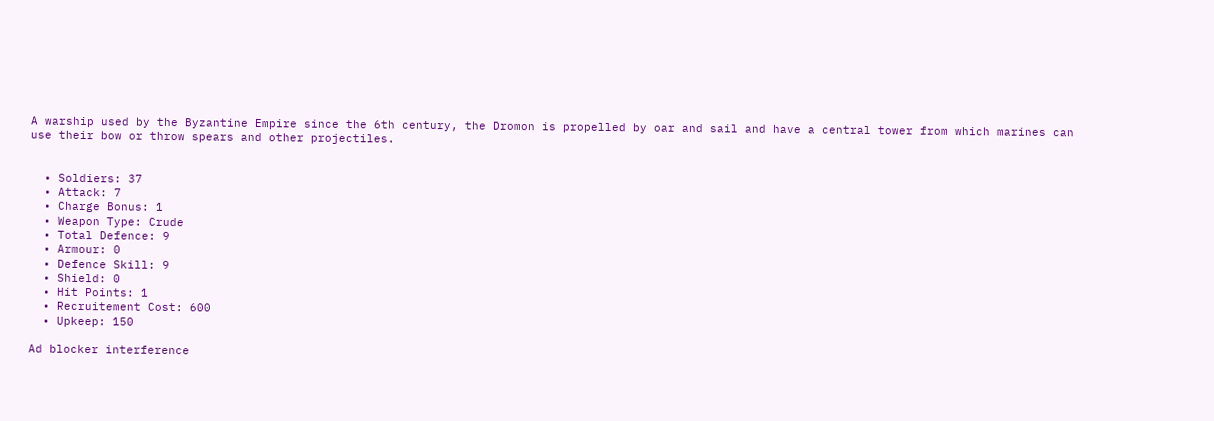A warship used by the Byzantine Empire since the 6th century, the Dromon is propelled by oar and sail and have a central tower from which marines can use their bow or throw spears and other projectiles.


  • Soldiers: 37
  • Attack: 7
  • Charge Bonus: 1
  • Weapon Type: Crude
  • Total Defence: 9
  • Armour: 0
  • Defence Skill: 9
  • Shield: 0
  • Hit Points: 1
  • Recruitement Cost: 600
  • Upkeep: 150

Ad blocker interference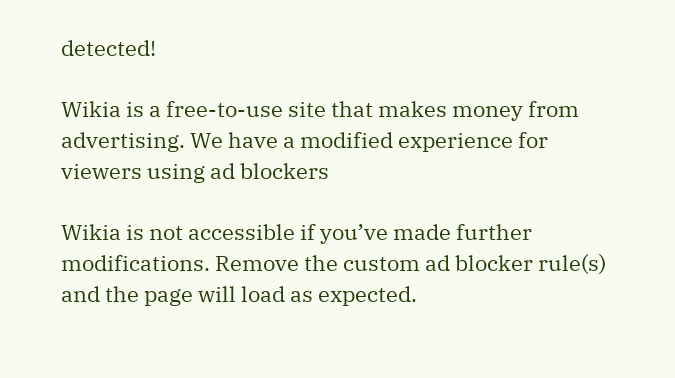detected!

Wikia is a free-to-use site that makes money from advertising. We have a modified experience for viewers using ad blockers

Wikia is not accessible if you’ve made further modifications. Remove the custom ad blocker rule(s) and the page will load as expected.